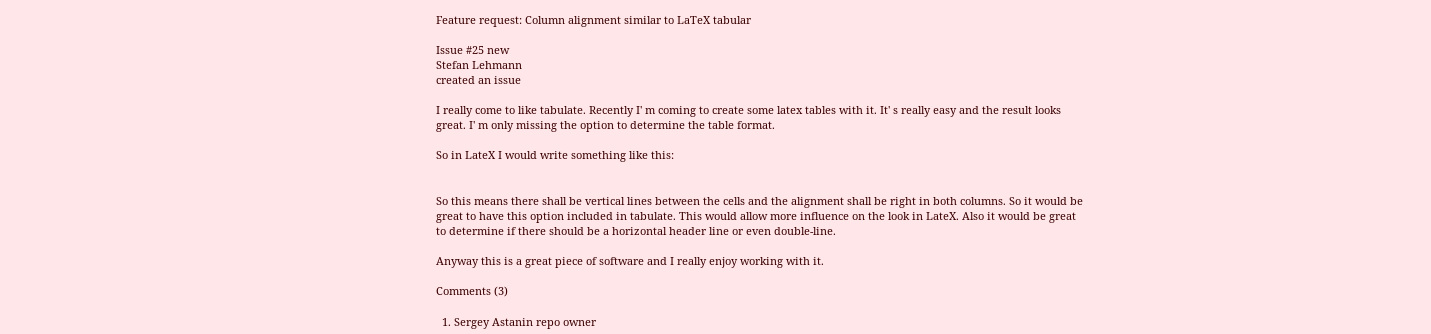Feature request: Column alignment similar to LaTeX tabular

Issue #25 new
Stefan Lehmann
created an issue

I really come to like tabulate. Recently I' m coming to create some latex tables with it. It' s really easy and the result looks great. I' m only missing the option to determine the table format.

So in LateX I would write something like this:


So this means there shall be vertical lines between the cells and the alignment shall be right in both columns. So it would be great to have this option included in tabulate. This would allow more influence on the look in LateX. Also it would be great to determine if there should be a horizontal header line or even double-line.

Anyway this is a great piece of software and I really enjoy working with it.

Comments (3)

  1. Sergey Astanin repo owner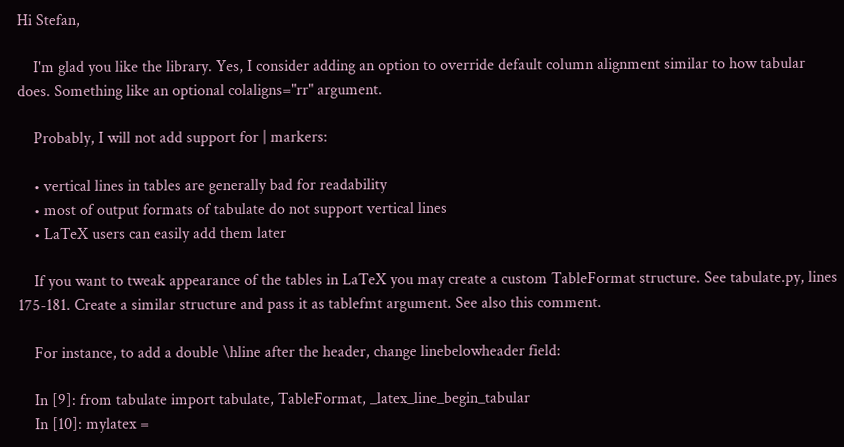Hi Stefan,

    I'm glad you like the library. Yes, I consider adding an option to override default column alignment similar to how tabular does. Something like an optional colaligns="rr" argument.

    Probably, I will not add support for | markers:

    • vertical lines in tables are generally bad for readability
    • most of output formats of tabulate do not support vertical lines
    • LaTeX users can easily add them later

    If you want to tweak appearance of the tables in LaTeX you may create a custom TableFormat structure. See tabulate.py, lines 175-181. Create a similar structure and pass it as tablefmt argument. See also this comment.

    For instance, to add a double \hline after the header, change linebelowheader field:

    In [9]: from tabulate import tabulate, TableFormat, _latex_line_begin_tabular
    In [10]: mylatex =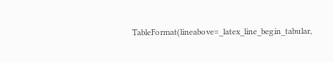TableFormat(lineabove=_latex_line_begin_tabular,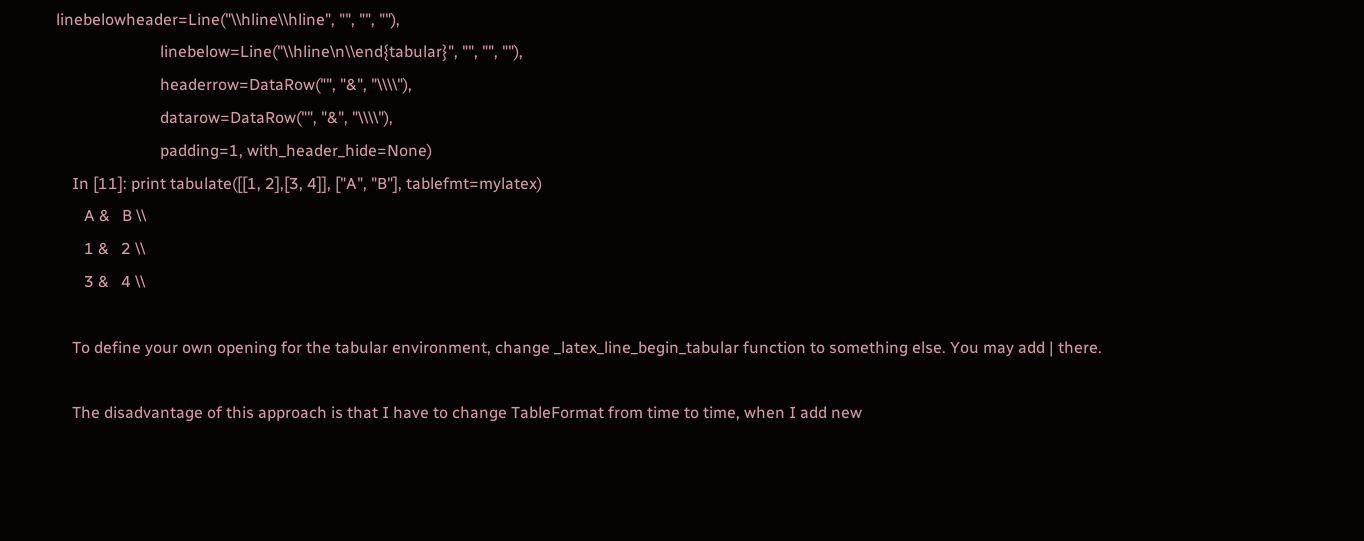linebelowheader=Line("\\hline\\hline", "", "", ""),
                          linebelow=Line("\\hline\n\\end{tabular}", "", "", ""),
                          headerrow=DataRow("", "&", "\\\\"),
                          datarow=DataRow("", "&", "\\\\"),
                          padding=1, with_header_hide=None)
    In [11]: print tabulate([[1, 2],[3, 4]], ["A", "B"], tablefmt=mylatex)
       A &   B \\
       1 &   2 \\
       3 &   4 \\

    To define your own opening for the tabular environment, change _latex_line_begin_tabular function to something else. You may add | there.

    The disadvantage of this approach is that I have to change TableFormat from time to time, when I add new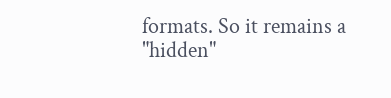formats. So it remains a "hidden"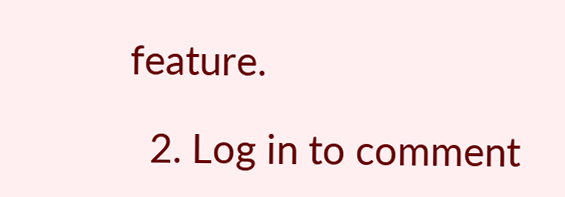feature.

  2. Log in to comment